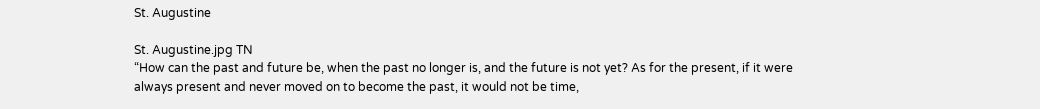St. Augustine

St. Augustine.jpg TN
“How can the past and future be, when the past no longer is, and the future is not yet? As for the present, if it were always present and never moved on to become the past, it would not be time,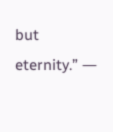but eternity.” ―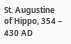St. Augustine of Hippo, 354 – 430 AD